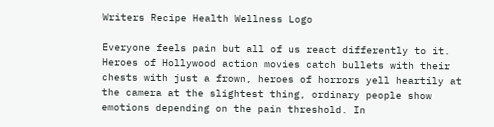Writers Recipe Health Wellness Logo

Everyone feels pain but all of us react differently to it. Heroes of Hollywood action movies catch bullets with their chests with just a frown, heroes of horrors yell heartily at the camera at the slightest thing, ordinary people show emotions depending on the pain threshold. In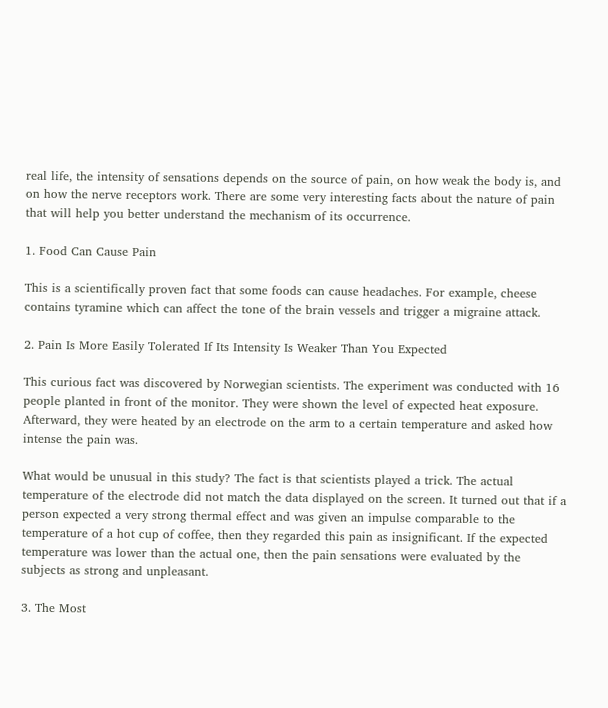real life, the intensity of sensations depends on the source of pain, on how weak the body is, and on how the nerve receptors work. There are some very interesting facts about the nature of pain that will help you better understand the mechanism of its occurrence.

1. Food Can Cause Pain

This is a scientifically proven fact that some foods can cause headaches. For example, cheese contains tyramine which can affect the tone of the brain vessels and trigger a migraine attack.

2. Pain Is More Easily Tolerated If Its Intensity Is Weaker Than You Expected

This curious fact was discovered by Norwegian scientists. The experiment was conducted with 16 people planted in front of the monitor. They were shown the level of expected heat exposure. Afterward, they were heated by an electrode on the arm to a certain temperature and asked how intense the pain was.

What would be unusual in this study? The fact is that scientists played a trick. The actual temperature of the electrode did not match the data displayed on the screen. It turned out that if a person expected a very strong thermal effect and was given an impulse comparable to the temperature of a hot cup of coffee, then they regarded this pain as insignificant. If the expected temperature was lower than the actual one, then the pain sensations were evaluated by the subjects as strong and unpleasant.

3. The Most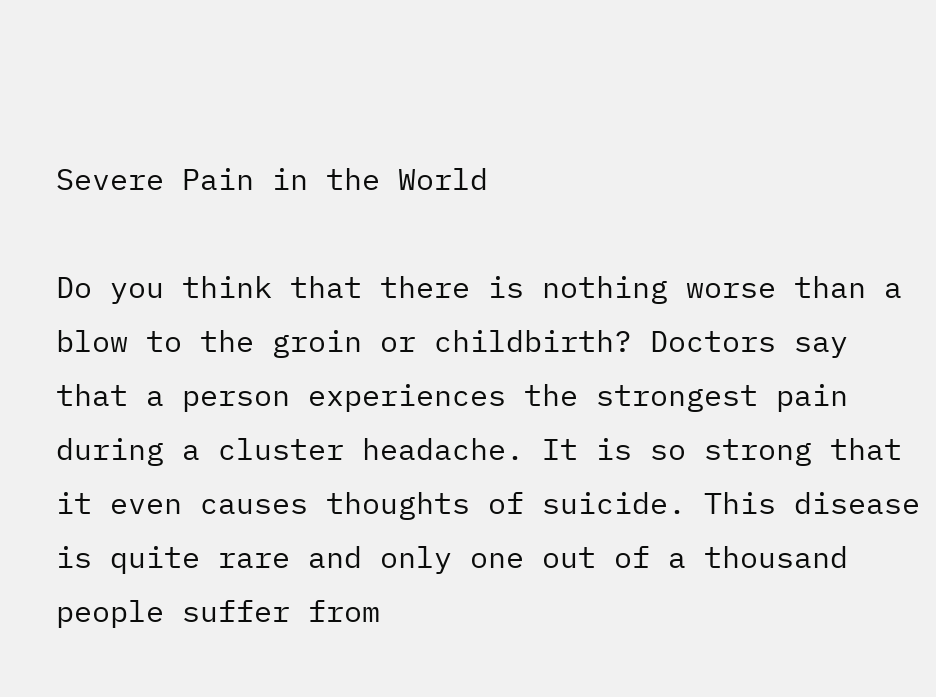Severe Pain in the World

Do you think that there is nothing worse than a blow to the groin or childbirth? Doctors say that a person experiences the strongest pain during a cluster headache. It is so strong that it even causes thoughts of suicide. This disease is quite rare and only one out of a thousand people suffer from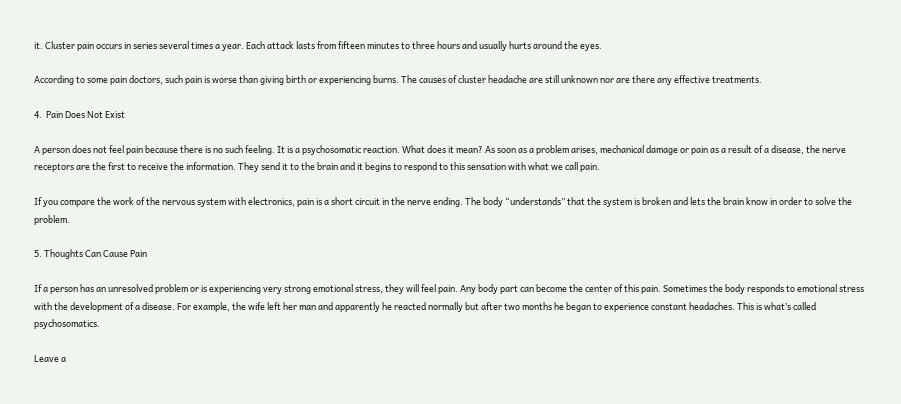it. Cluster pain occurs in series several times a year. Each attack lasts from fifteen minutes to three hours and usually hurts around the eyes.

According to some pain doctors, such pain is worse than giving birth or experiencing burns. The causes of cluster headache are still unknown nor are there any effective treatments.

4.  Pain Does Not Exist

A person does not feel pain because there is no such feeling. It is a psychosomatic reaction. What does it mean? As soon as a problem arises, mechanical damage or pain as a result of a disease, the nerve receptors are the first to receive the information. They send it to the brain and it begins to respond to this sensation with what we call pain.

If you compare the work of the nervous system with electronics, pain is a short circuit in the nerve ending. The body “understands” that the system is broken and lets the brain know in order to solve the problem.

5. Thoughts Can Cause Pain

If a person has an unresolved problem or is experiencing very strong emotional stress, they will feel pain. Any body part can become the center of this pain. Sometimes the body responds to emotional stress with the development of a disease. For example, the wife left her man and apparently he reacted normally but after two months he began to experience constant headaches. This is what’s called psychosomatics.

Leave a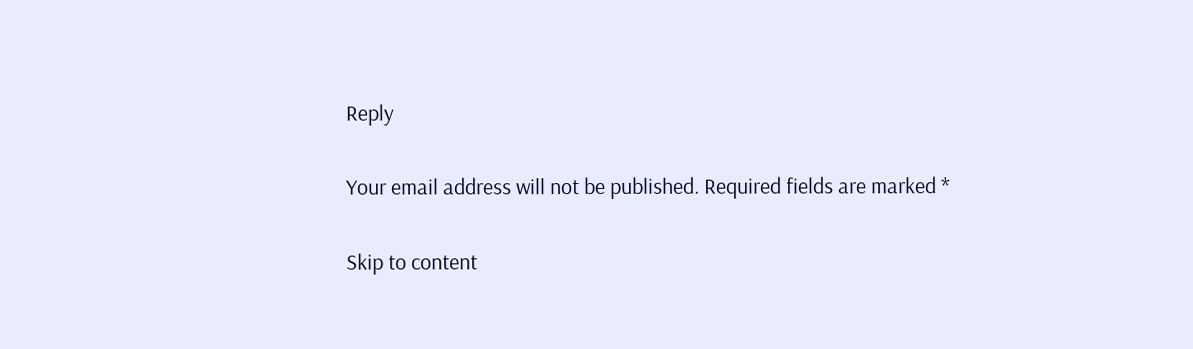Reply

Your email address will not be published. Required fields are marked *

Skip to content